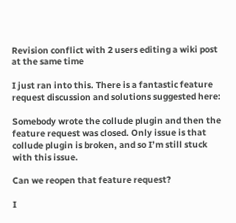Revision conflict with 2 users editing a wiki post at the same time

I just ran into this. There is a fantastic feature request discussion and solutions suggested here:

Somebody wrote the collude plugin and then the feature request was closed. Only issue is that collude plugin is broken, and so I’m still stuck with this issue.

Can we reopen that feature request?

I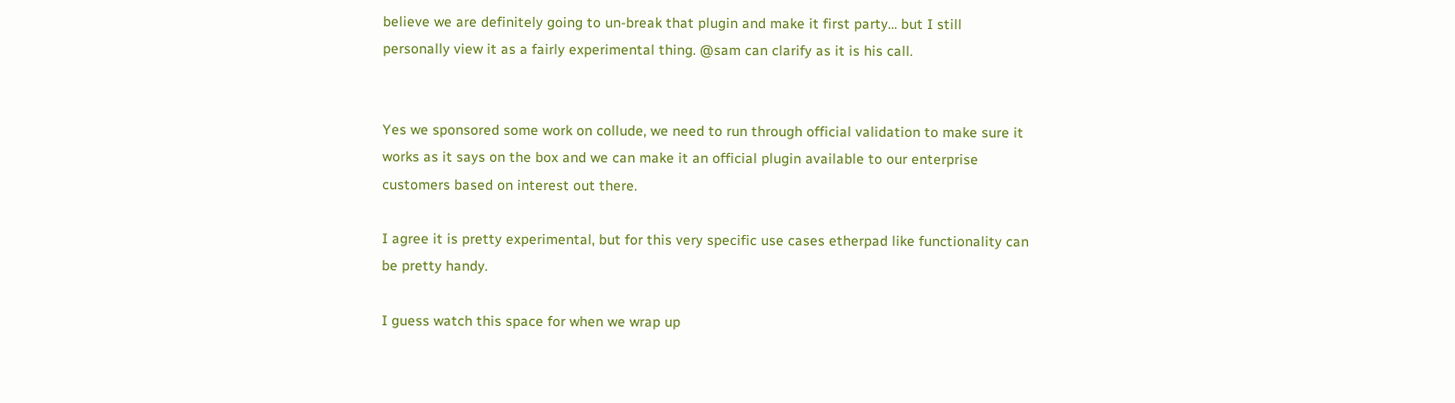believe we are definitely going to un-break that plugin and make it first party… but I still personally view it as a fairly experimental thing. @sam can clarify as it is his call.


Yes we sponsored some work on collude, we need to run through official validation to make sure it works as it says on the box and we can make it an official plugin available to our enterprise customers based on interest out there.

I agree it is pretty experimental, but for this very specific use cases etherpad like functionality can be pretty handy.

I guess watch this space for when we wrap up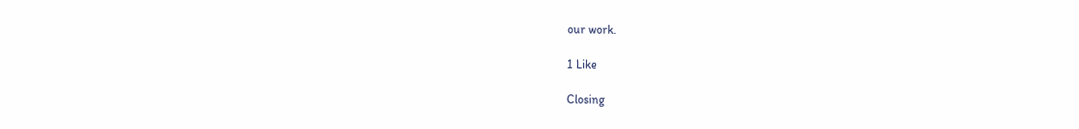our work.

1 Like

Closing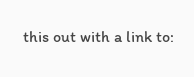this out with a link to: